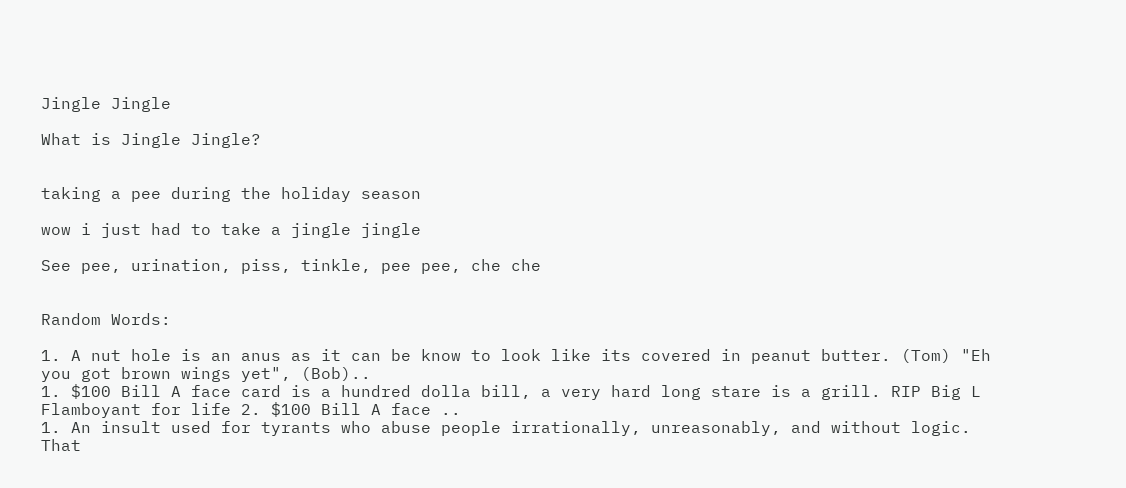Jingle Jingle

What is Jingle Jingle?


taking a pee during the holiday season

wow i just had to take a jingle jingle

See pee, urination, piss, tinkle, pee pee, che che


Random Words:

1. A nut hole is an anus as it can be know to look like its covered in peanut butter. (Tom) "Eh you got brown wings yet", (Bob)..
1. $100 Bill A face card is a hundred dolla bill, a very hard long stare is a grill. RIP Big L Flamboyant for life 2. $100 Bill A face ..
1. An insult used for tyrants who abuse people irrationally, unreasonably, and without logic. That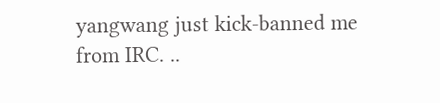yangwang just kick-banned me from IRC. ..